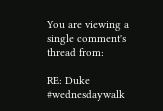You are viewing a single comment's thread from:

RE: Duke #wednesdaywalk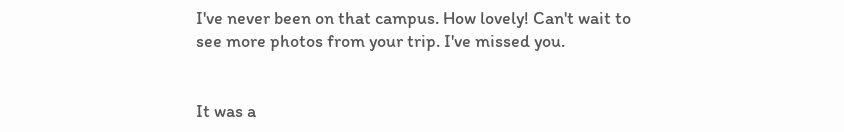I've never been on that campus. How lovely! Can't wait to see more photos from your trip. I've missed you.


It was a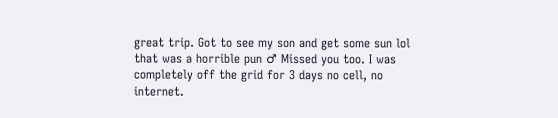great trip. Got to see my son and get some sun lol that was a horrible pun ♂ Missed you too. I was completely off the grid for 3 days no cell, no internet.